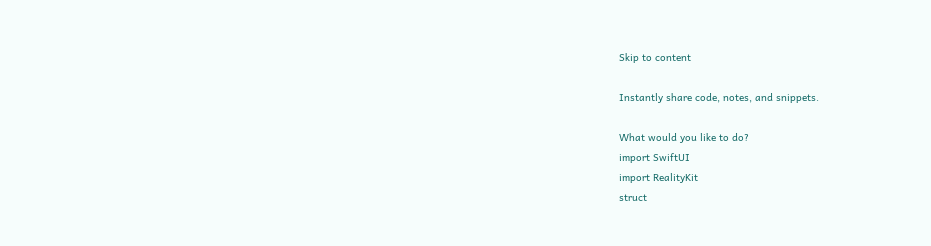Skip to content

Instantly share code, notes, and snippets.

What would you like to do?
import SwiftUI
import RealityKit
struct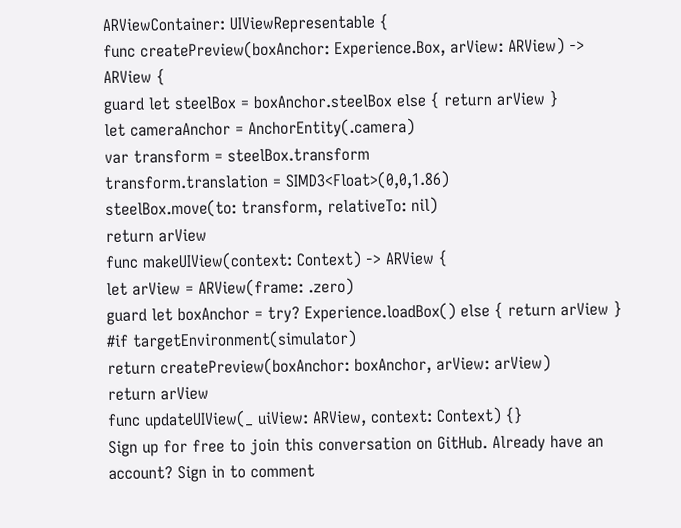ARViewContainer: UIViewRepresentable {
func createPreview(boxAnchor: Experience.Box, arView: ARView) -> ARView {
guard let steelBox = boxAnchor.steelBox else { return arView }
let cameraAnchor = AnchorEntity(.camera)
var transform = steelBox.transform
transform.translation = SIMD3<Float>(0,0,1.86)
steelBox.move(to: transform, relativeTo: nil)
return arView
func makeUIView(context: Context) -> ARView {
let arView = ARView(frame: .zero)
guard let boxAnchor = try? Experience.loadBox() else { return arView }
#if targetEnvironment(simulator)
return createPreview(boxAnchor: boxAnchor, arView: arView)
return arView
func updateUIView(_ uiView: ARView, context: Context) {}
Sign up for free to join this conversation on GitHub. Already have an account? Sign in to comment